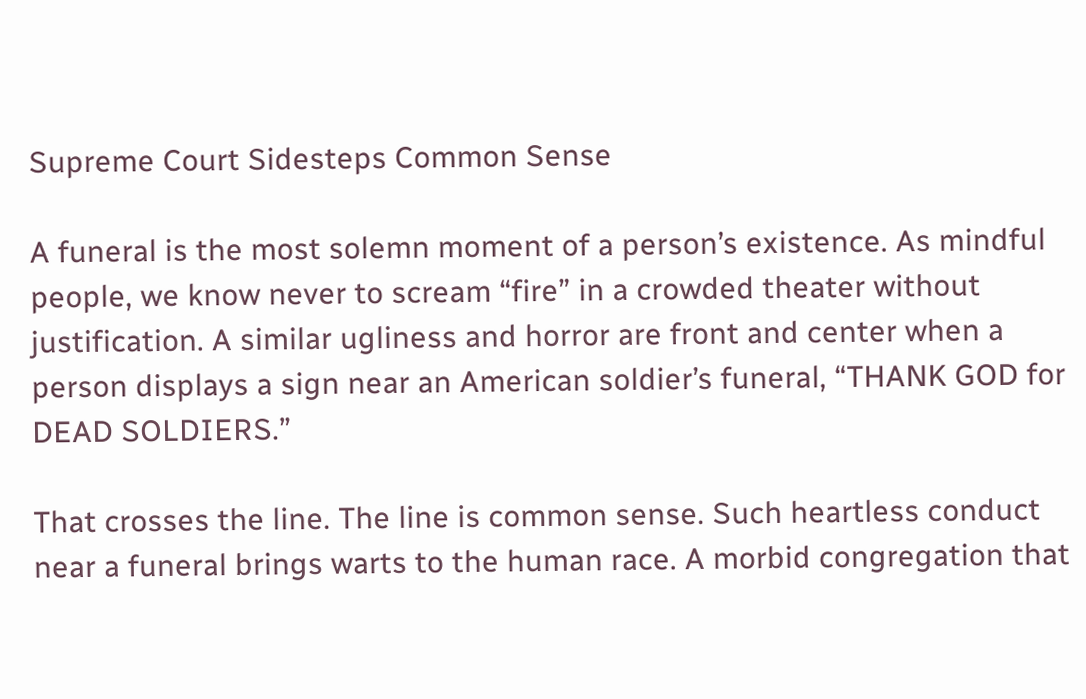Supreme Court Sidesteps Common Sense

A funeral is the most solemn moment of a person’s existence. As mindful people, we know never to scream “fire” in a crowded theater without justification. A similar ugliness and horror are front and center when a person displays a sign near an American soldier’s funeral, “THANK GOD for DEAD SOLDIERS.”

That crosses the line. The line is common sense. Such heartless conduct near a funeral brings warts to the human race. A morbid congregation that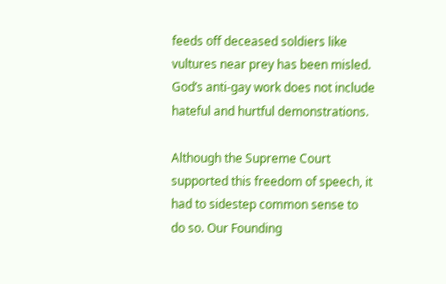feeds off deceased soldiers like vultures near prey has been misled. God’s anti-gay work does not include hateful and hurtful demonstrations.

Although the Supreme Court supported this freedom of speech, it had to sidestep common sense to do so. Our Founding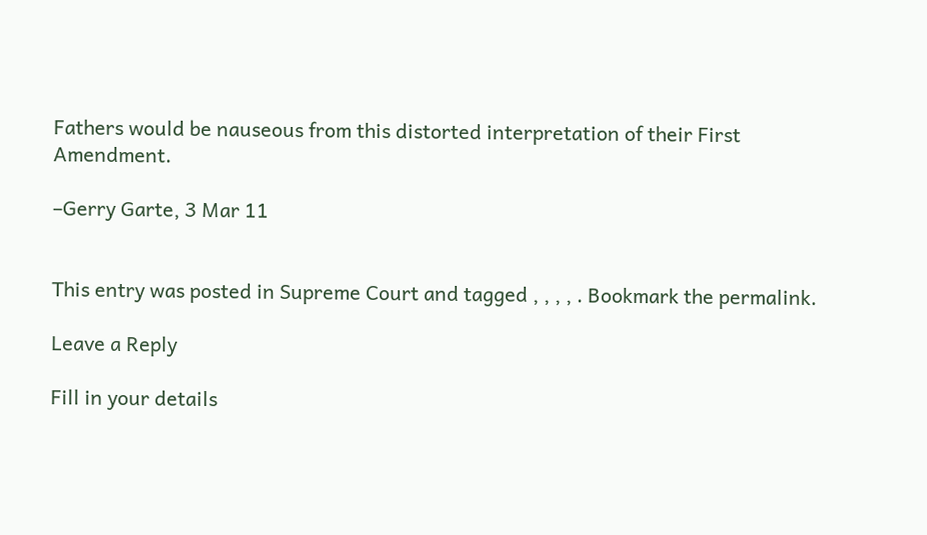Fathers would be nauseous from this distorted interpretation of their First Amendment.

–Gerry Garte, 3 Mar 11


This entry was posted in Supreme Court and tagged , , , , . Bookmark the permalink.

Leave a Reply

Fill in your details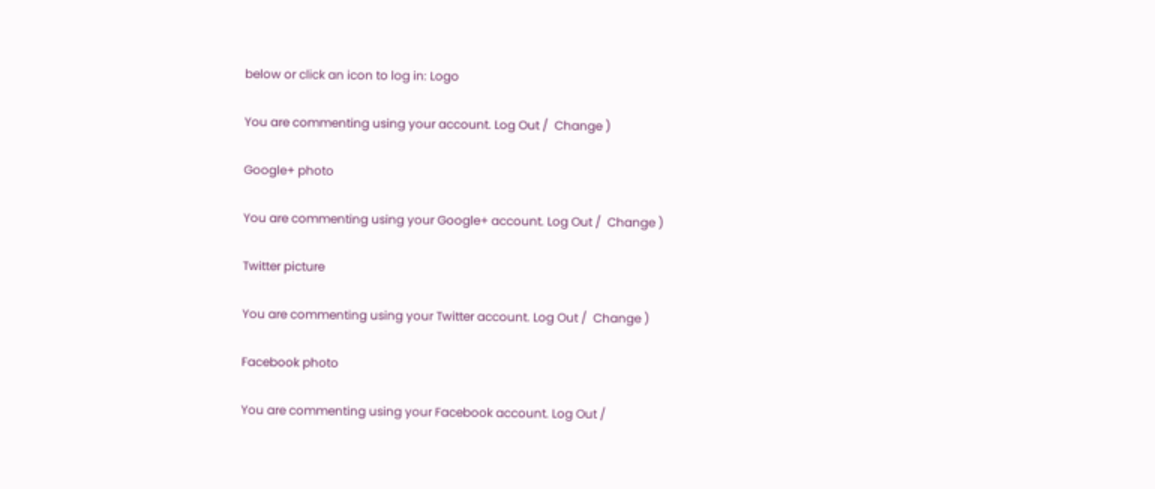below or click an icon to log in: Logo

You are commenting using your account. Log Out /  Change )

Google+ photo

You are commenting using your Google+ account. Log Out /  Change )

Twitter picture

You are commenting using your Twitter account. Log Out /  Change )

Facebook photo

You are commenting using your Facebook account. Log Out /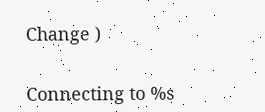Change )


Connecting to %s